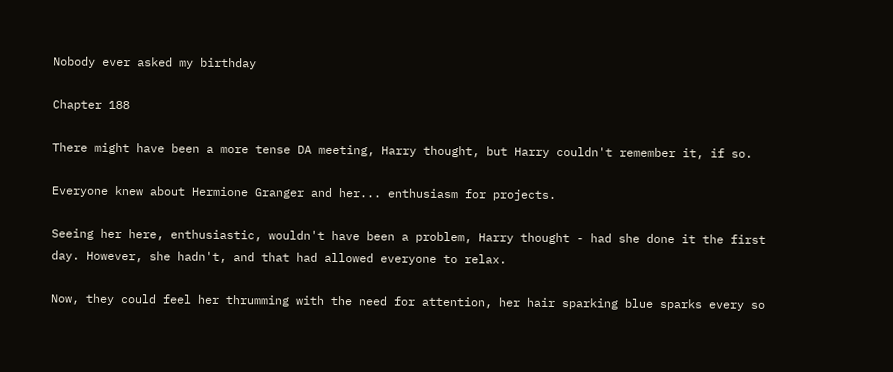Nobody ever asked my birthday

Chapter 188

There might have been a more tense DA meeting, Harry thought, but Harry couldn't remember it, if so.

Everyone knew about Hermione Granger and her... enthusiasm for projects.

Seeing her here, enthusiastic, wouldn't have been a problem, Harry thought - had she done it the first day. However, she hadn't, and that had allowed everyone to relax.

Now, they could feel her thrumming with the need for attention, her hair sparking blue sparks every so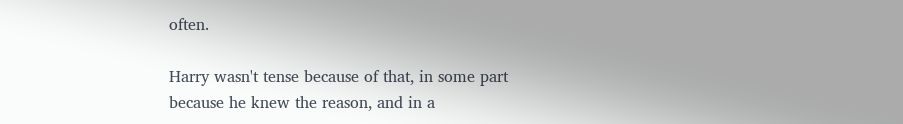often.

Harry wasn't tense because of that, in some part because he knew the reason, and in a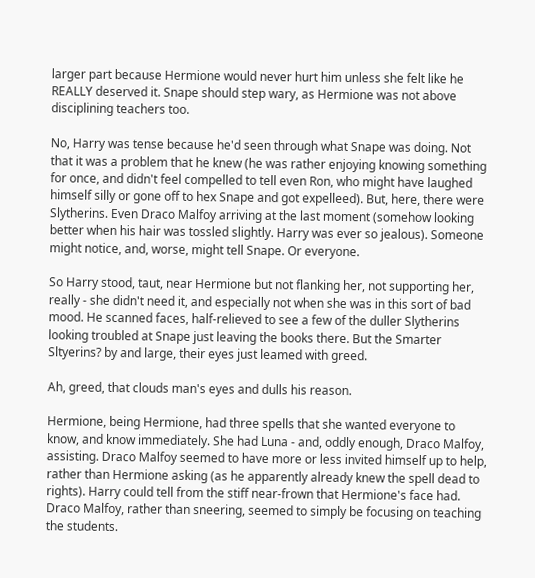larger part because Hermione would never hurt him unless she felt like he REALLY deserved it. Snape should step wary, as Hermione was not above disciplining teachers too.

No, Harry was tense because he'd seen through what Snape was doing. Not that it was a problem that he knew (he was rather enjoying knowing something for once, and didn't feel compelled to tell even Ron, who might have laughed himself silly or gone off to hex Snape and got expelleed). But, here, there were Slytherins. Even Draco Malfoy arriving at the last moment (somehow looking better when his hair was tossled slightly. Harry was ever so jealous). Someone might notice, and, worse, might tell Snape. Or everyone.

So Harry stood, taut, near Hermione but not flanking her, not supporting her, really - she didn't need it, and especially not when she was in this sort of bad mood. He scanned faces, half-relieved to see a few of the duller Slytherins looking troubled at Snape just leaving the books there. But the Smarter Sltyerins? by and large, their eyes just leamed with greed.

Ah, greed, that clouds man's eyes and dulls his reason.

Hermione, being Hermione, had three spells that she wanted everyone to know, and know immediately. She had Luna - and, oddly enough, Draco Malfoy, assisting. Draco Malfoy seemed to have more or less invited himself up to help, rather than Hermione asking (as he apparently already knew the spell dead to rights). Harry could tell from the stiff near-frown that Hermione's face had. Draco Malfoy, rather than sneering, seemed to simply be focusing on teaching the students.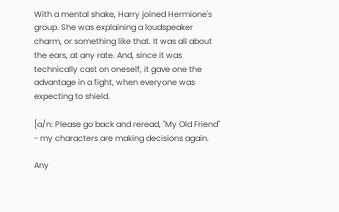With a mental shake, Harry joined Hermione's group. She was explaining a loudspeaker charm, or something like that. It was all about the ears, at any rate. And, since it was technically cast on oneself, it gave one the advantage in a fight, when everyone was expecting to shield.

[a/n: Please go back and reread, "My Old Friend" - my characters are making decisions again.

Any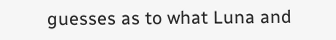guesses as to what Luna and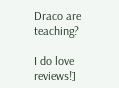Draco are teaching?

I do love reviews!]